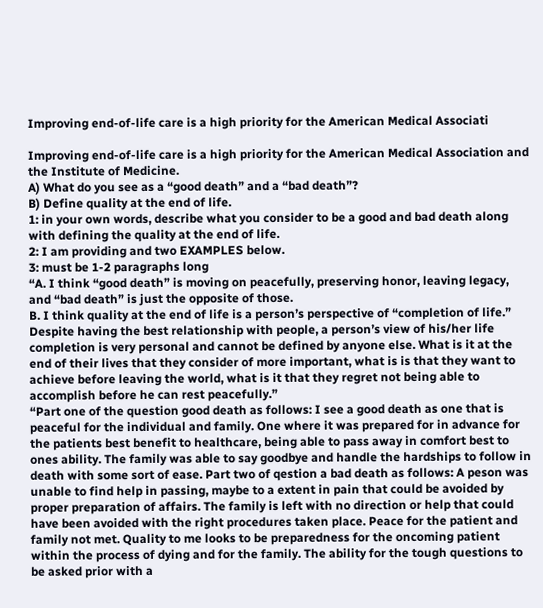Improving end-of-life care is a high priority for the American Medical Associati

Improving end-of-life care is a high priority for the American Medical Association and the Institute of Medicine.
A) What do you see as a “good death” and a “bad death”?
B) Define quality at the end of life.
1: in your own words, describe what you consider to be a good and bad death along with defining the quality at the end of life.
2: I am providing and two EXAMPLES below.
3: must be 1-2 paragraphs long
“A. I think “good death” is moving on peacefully, preserving honor, leaving legacy, and “bad death” is just the opposite of those.
B. I think quality at the end of life is a person’s perspective of “completion of life.” Despite having the best relationship with people, a person’s view of his/her life completion is very personal and cannot be defined by anyone else. What is it at the end of their lives that they consider of more important, what is is that they want to achieve before leaving the world, what is it that they regret not being able to accomplish before he can rest peacefully.”
“Part one of the question good death as follows: I see a good death as one that is peaceful for the individual and family. One where it was prepared for in advance for the patients best benefit to healthcare, being able to pass away in comfort best to ones ability. The family was able to say goodbye and handle the hardships to follow in death with some sort of ease. Part two of qestion a bad death as follows: A peson was unable to find help in passing, maybe to a extent in pain that could be avoided by proper preparation of affairs. The family is left with no direction or help that could have been avoided with the right procedures taken place. Peace for the patient and family not met. Quality to me looks to be preparedness for the oncoming patient within the process of dying and for the family. The ability for the tough questions to be asked prior with a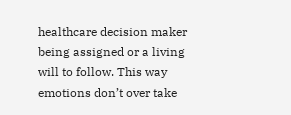healthcare decision maker being assigned or a living will to follow. This way emotions don’t over take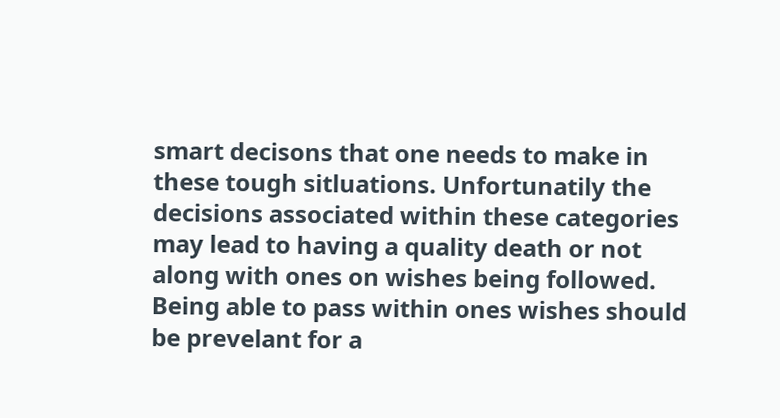smart decisons that one needs to make in these tough sitluations. Unfortunatily the decisions associated within these categories may lead to having a quality death or not along with ones on wishes being followed. Being able to pass within ones wishes should be prevelant for a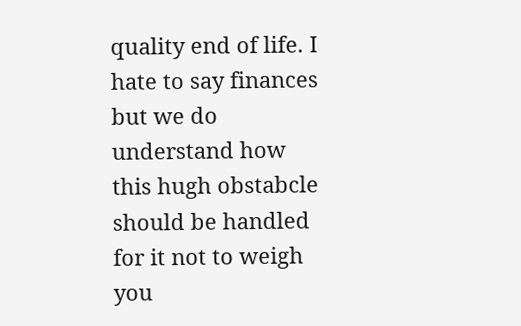quality end of life. I hate to say finances but we do understand how this hugh obstabcle should be handled for it not to weigh you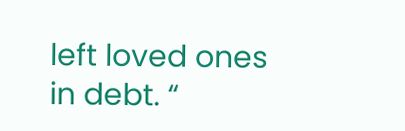left loved ones in debt. “